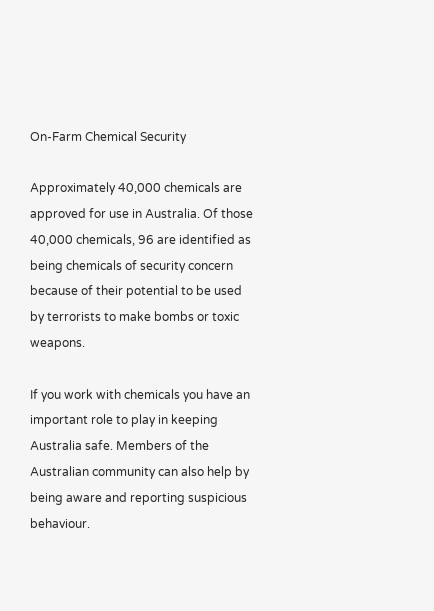On-Farm Chemical Security

Approximately 40,000 chemicals are approved for use in Australia. Of those 40,000 chemicals, 96 are identified as being chemicals of security concern because of their potential to be used by terrorists to make bombs or toxic weapons.

If you work with chemicals you have an important role to play in keeping Australia safe. Members of the Australian community can also help by being aware and reporting suspicious behaviour.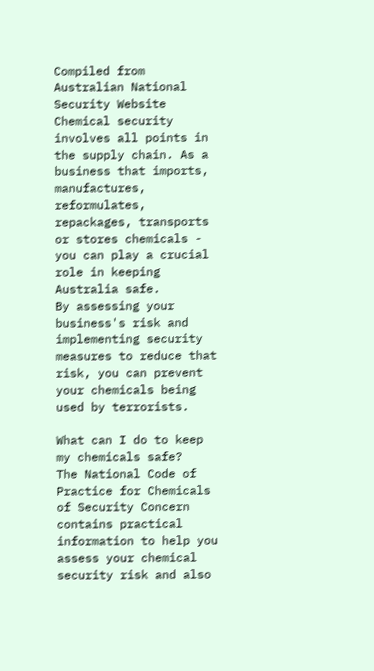Compiled from Australian National Security Website
Chemical security involves all points in the supply chain. As a business that imports, manufactures, reformulates, repackages, transports or stores chemicals - you can play a crucial role in keeping Australia safe.
By assessing your business's risk and implementing security measures to reduce that risk, you can prevent your chemicals being used by terrorists.

What can I do to keep my chemicals safe?
The National Code of Practice for Chemicals of Security Concern contains practical information to help you assess your chemical security risk and also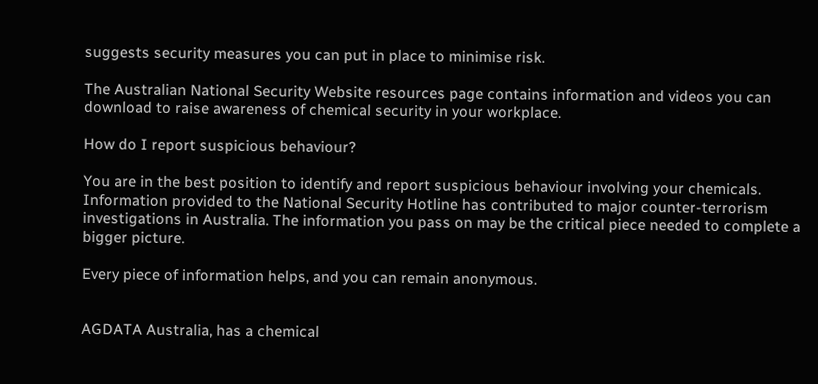suggests security measures you can put in place to minimise risk.

The Australian National Security Website resources page contains information and videos you can download to raise awareness of chemical security in your workplace.

How do I report suspicious behaviour?

You are in the best position to identify and report suspicious behaviour involving your chemicals. Information provided to the National Security Hotline has contributed to major counter-terrorism investigations in Australia. The information you pass on may be the critical piece needed to complete a bigger picture.

Every piece of information helps, and you can remain anonymous.


AGDATA Australia, has a chemical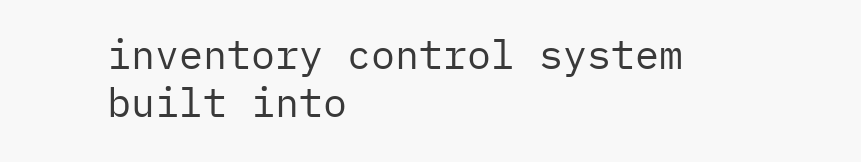inventory control system built into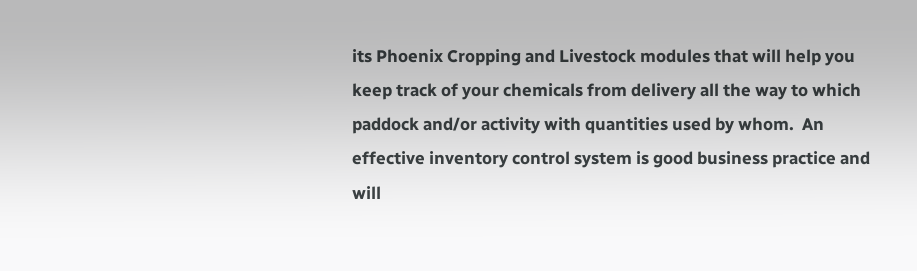its Phoenix Cropping and Livestock modules that will help you keep track of your chemicals from delivery all the way to which paddock and/or activity with quantities used by whom.  An effective inventory control system is good business practice and will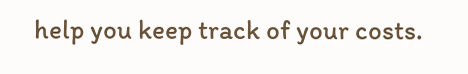help you keep track of your costs.